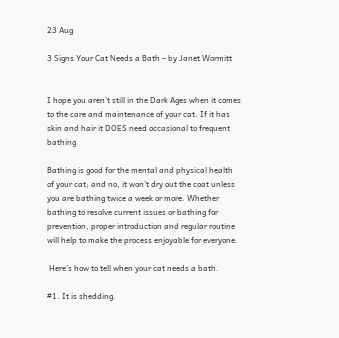23 Aug

3 Signs Your Cat Needs a Bath – by Janet Wormitt


I hope you aren’t still in the Dark Ages when it comes to the care and maintenance of your cat. If it has skin and hair it DOES need occasional to frequent bathing

Bathing is good for the mental and physical health of your cat; and no, it won’t dry out the coat unless you are bathing twice a week or more. Whether bathing to resolve current issues or bathing for prevention, proper introduction and regular routine will help to make the process enjoyable for everyone.

 Here’s how to tell when your cat needs a bath.

#1. It is shedding.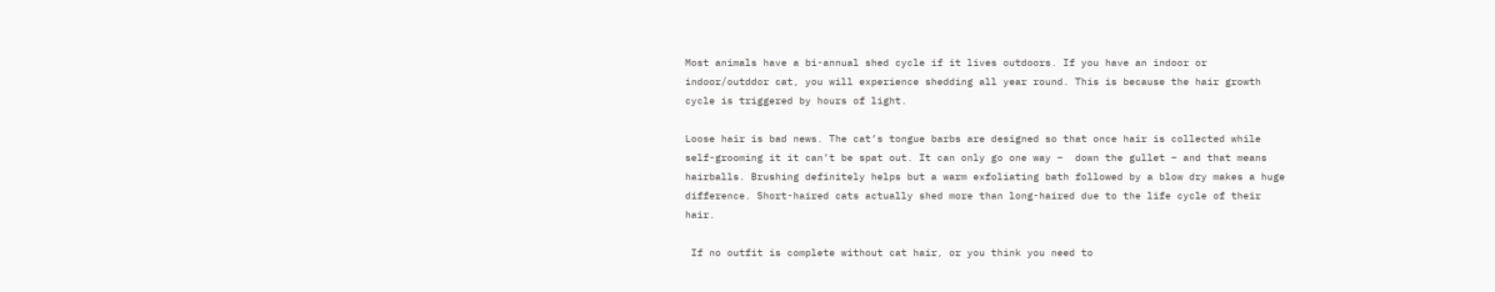Most animals have a bi-annual shed cycle if it lives outdoors. If you have an indoor or indoor/outddor cat, you will experience shedding all year round. This is because the hair growth cycle is triggered by hours of light.

Loose hair is bad news. The cat’s tongue barbs are designed so that once hair is collected while self-grooming it it can’t be spat out. It can only go one way –  down the gullet – and that means hairballs. Brushing definitely helps but a warm exfoliating bath followed by a blow dry makes a huge difference. Short-haired cats actually shed more than long-haired due to the life cycle of their hair.

 If no outfit is complete without cat hair, or you think you need to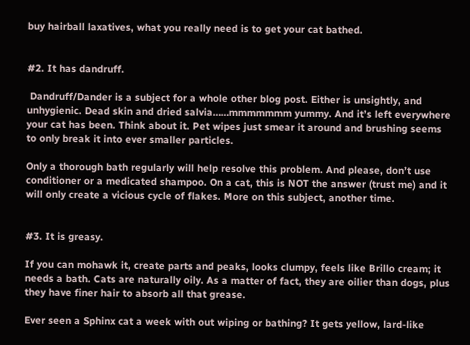buy hairball laxatives, what you really need is to get your cat bathed.


#2. It has dandruff.

 Dandruff/Dander is a subject for a whole other blog post. Either is unsightly, and unhygienic. Dead skin and dried salvia……mmmmmmm yummy. And it’s left everywhere your cat has been. Think about it. Pet wipes just smear it around and brushing seems to only break it into ever smaller particles.

Only a thorough bath regularly will help resolve this problem. And please, don’t use conditioner or a medicated shampoo. On a cat, this is NOT the answer (trust me) and it will only create a vicious cycle of flakes. More on this subject, another time.


#3. It is greasy.

If you can mohawk it, create parts and peaks, looks clumpy, feels like Brillo cream; it needs a bath. Cats are naturally oily. As a matter of fact, they are oilier than dogs, plus they have finer hair to absorb all that grease.

Ever seen a Sphinx cat a week with out wiping or bathing? It gets yellow, lard-like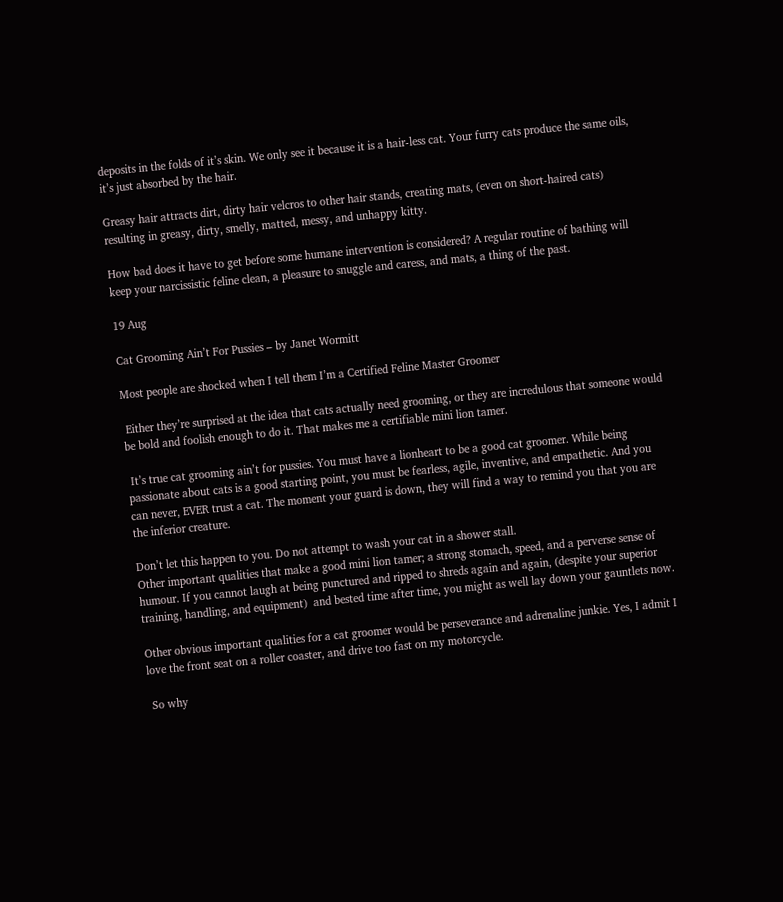deposits in the folds of it’s skin. We only see it because it is a hair-less cat. Your furry cats produce the same oils, it’s just absorbed by the hair.

Greasy hair attracts dirt, dirty hair velcros to other hair stands, creating mats, (even on short-haired cats) resulting in greasy, dirty, smelly, matted, messy, and unhappy kitty.

How bad does it have to get before some humane intervention is considered? A regular routine of bathing will keep your narcissistic feline clean, a pleasure to snuggle and caress, and mats, a thing of the past.

19 Aug

Cat Grooming Ain’t For Pussies – by Janet Wormitt

Most people are shocked when I tell them I’m a Certified Feline Master Groomer

 Either they’re surprised at the idea that cats actually need grooming, or they are incredulous that someone would be bold and foolish enough to do it. That makes me a certifiable mini lion tamer.

 It’s true cat grooming ain’t for pussies. You must have a lionheart to be a good cat groomer. While being passionate about cats is a good starting point, you must be fearless, agile, inventive, and empathetic. And you can never, EVER trust a cat. The moment your guard is down, they will find a way to remind you that you are the inferior creature.

Don’t let this happen to you. Do not attempt to wash your cat in a shower stall.
Other important qualities that make a good mini lion tamer; a strong stomach, speed, and a perverse sense of humour. If you cannot laugh at being punctured and ripped to shreds again and again, (despite your superior training, handling, and equipment)  and bested time after time, you might as well lay down your gauntlets now.

Other obvious important qualities for a cat groomer would be perseverance and adrenaline junkie. Yes, I admit I love the front seat on a roller coaster, and drive too fast on my motorcycle.

 So why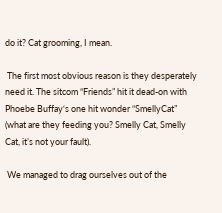do it? Cat grooming, I mean.

 The first most obvious reason is they desperately need it. The sitcom “Friends” hit it dead-on with Phoebe Buffay‘s one hit wonder “SmellyCat” (what are they feeding you? Smelly Cat, Smelly Cat, it’s not your fault).

 We managed to drag ourselves out of the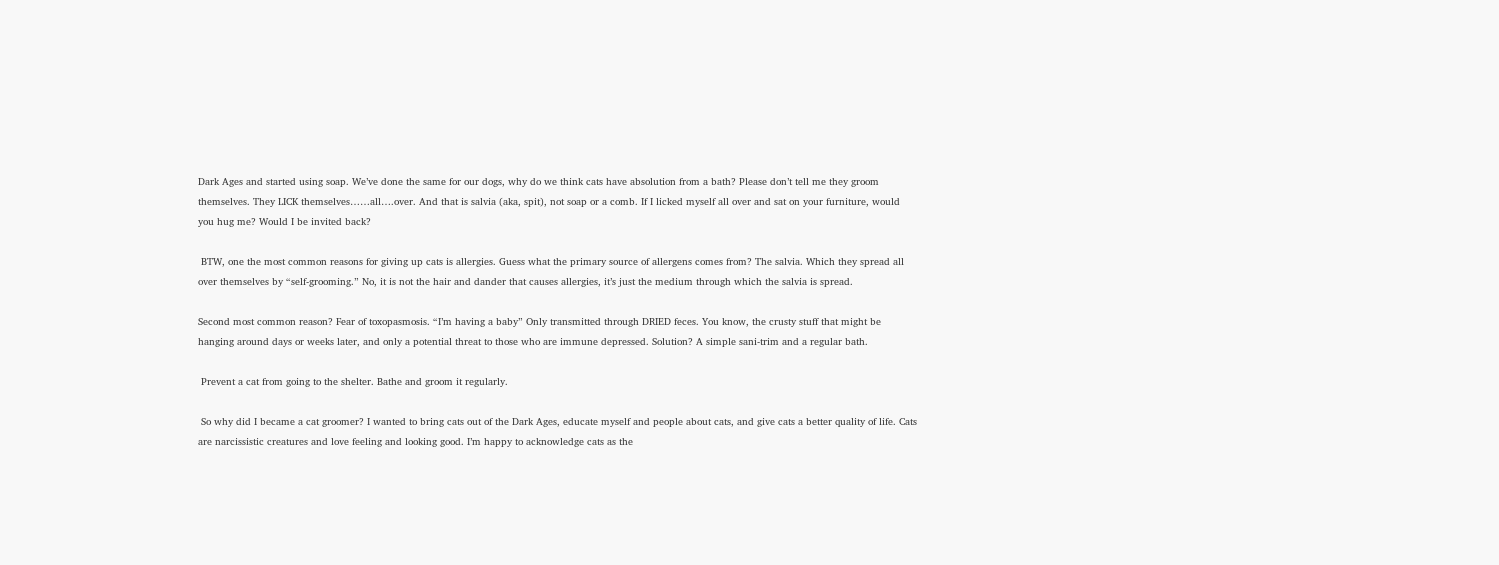Dark Ages and started using soap. We’ve done the same for our dogs, why do we think cats have absolution from a bath? Please don’t tell me they groom themselves. They LICK themselves……all….over. And that is salvia (aka, spit), not soap or a comb. If I licked myself all over and sat on your furniture, would you hug me? Would I be invited back?

 BTW, one the most common reasons for giving up cats is allergies. Guess what the primary source of allergens comes from? The salvia. Which they spread all over themselves by “self-grooming.” No, it is not the hair and dander that causes allergies, it’s just the medium through which the salvia is spread.

Second most common reason? Fear of toxopasmosis. “I’m having a baby” Only transmitted through DRIED feces. You know, the crusty stuff that might be hanging around days or weeks later, and only a potential threat to those who are immune depressed. Solution? A simple sani-trim and a regular bath.

 Prevent a cat from going to the shelter. Bathe and groom it regularly.

 So why did I became a cat groomer? I wanted to bring cats out of the Dark Ages, educate myself and people about cats, and give cats a better quality of life. Cats are narcissistic creatures and love feeling and looking good. I’m happy to acknowledge cats as the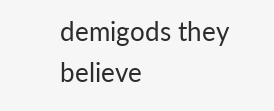demigods they believe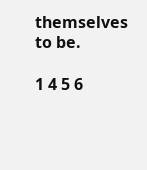themselves to be.

1 4 5 6